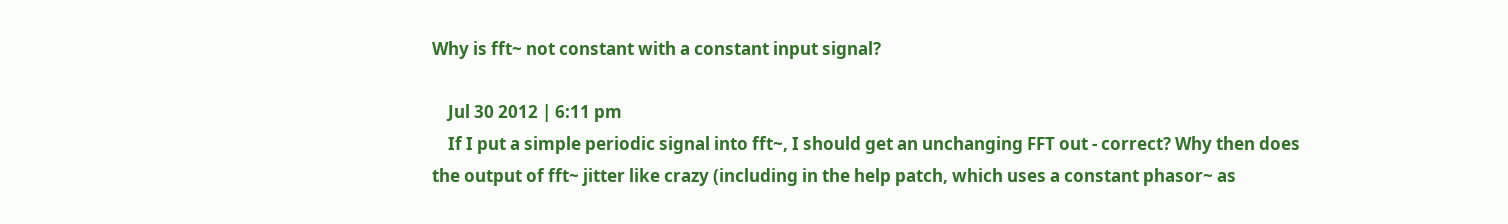Why is fft~ not constant with a constant input signal?

    Jul 30 2012 | 6:11 pm
    If I put a simple periodic signal into fft~, I should get an unchanging FFT out - correct? Why then does the output of fft~ jitter like crazy (including in the help patch, which uses a constant phasor~ as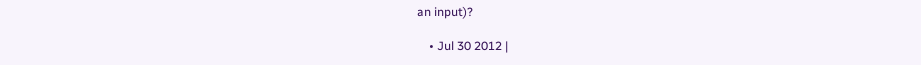an input)?

    • Jul 30 2012 |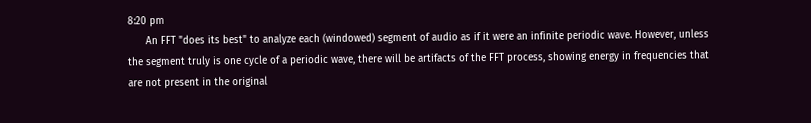8:20 pm
      An FFT "does its best" to analyze each (windowed) segment of audio as if it were an infinite periodic wave. However, unless the segment truly is one cycle of a periodic wave, there will be artifacts of the FFT process, showing energy in frequencies that are not present in the original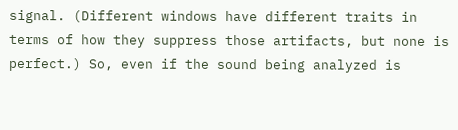signal. (Different windows have different traits in terms of how they suppress those artifacts, but none is perfect.) So, even if the sound being analyzed is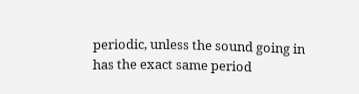periodic, unless the sound going in has the exact same period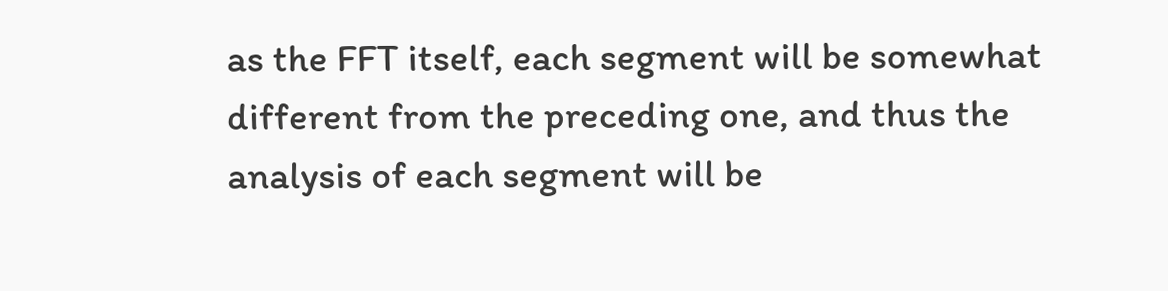as the FFT itself, each segment will be somewhat different from the preceding one, and thus the analysis of each segment will be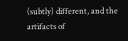(subtly) different, and the artifacts of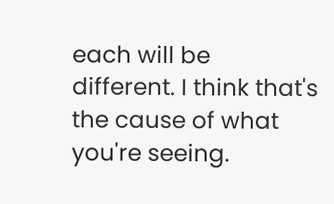each will be different. I think that's the cause of what you're seeing.